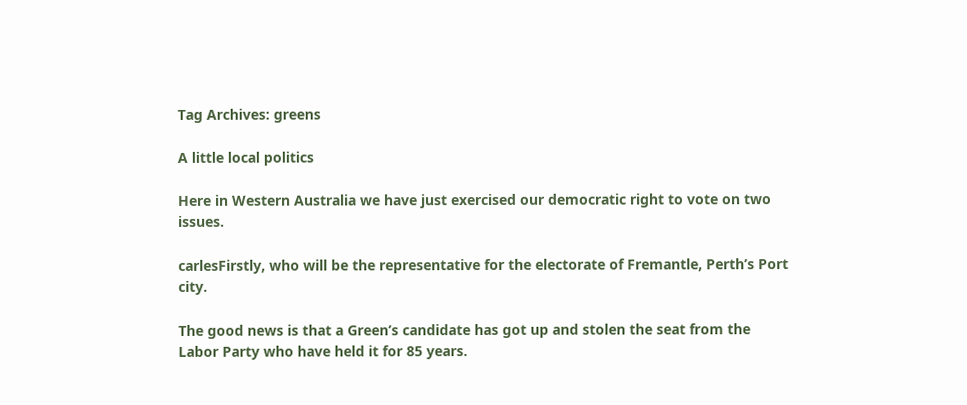Tag Archives: greens

A little local politics

Here in Western Australia we have just exercised our democratic right to vote on two issues.

carlesFirstly, who will be the representative for the electorate of Fremantle, Perth’s Port city.

The good news is that a Green’s candidate has got up and stolen the seat from the Labor Party who have held it for 85 years.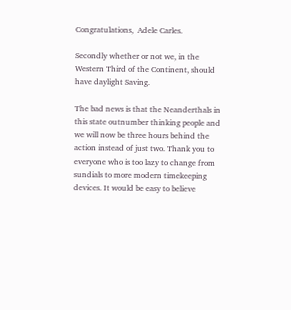Congratulations,  Adele Carles.

Secondly whether or not we, in the Western Third of the Continent, should have daylight Saving.

The bad news is that the Neanderthals in this state outnumber thinking people and we will now be three hours behind the action instead of just two. Thank you to everyone who is too lazy to change from sundials to more modern timekeeping devices. It would be easy to believe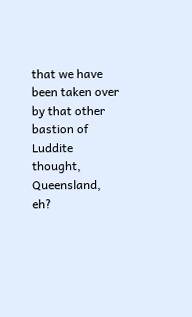that we have been taken over by that other bastion of Luddite thought, Queensland, eh?